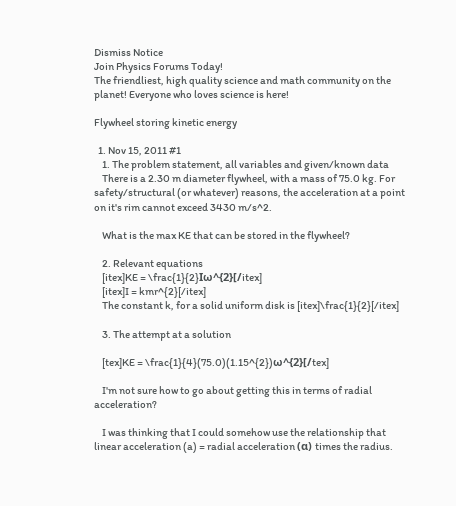Dismiss Notice
Join Physics Forums Today!
The friendliest, high quality science and math community on the planet! Everyone who loves science is here!

Flywheel storing kinetic energy

  1. Nov 15, 2011 #1
    1. The problem statement, all variables and given/known data
    There is a 2.30 m diameter flywheel, with a mass of 75.0 kg. For safety/structural (or whatever) reasons, the acceleration at a point on it's rim cannot exceed 3430 m/s^2.

    What is the max KE that can be stored in the flywheel?

    2. Relevant equations
    [itex]KE = \frac{1}{2}Iω^{2}[/itex]
    [itex]I = kmr^{2}[/itex]
    The constant k, for a solid uniform disk is [itex]\frac{1}{2}[/itex]

    3. The attempt at a solution

    [tex]KE = \frac{1}{4}(75.0)(1.15^{2})ω^{2}[/tex]

    I'm not sure how to go about getting this in terms of radial acceleration?

    I was thinking that I could somehow use the relationship that linear acceleration (a) = radial acceleration (α) times the radius.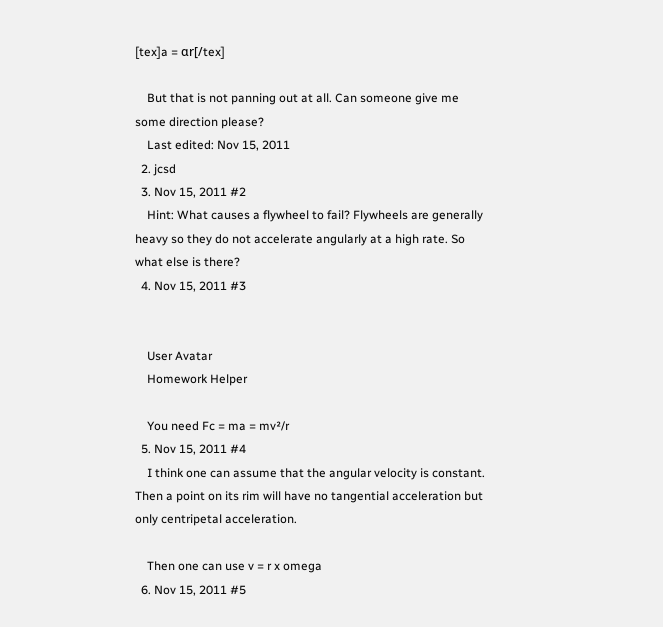[tex]a = αr[/tex]

    But that is not panning out at all. Can someone give me some direction please?
    Last edited: Nov 15, 2011
  2. jcsd
  3. Nov 15, 2011 #2
    Hint: What causes a flywheel to fail? Flywheels are generally heavy so they do not accelerate angularly at a high rate. So what else is there?
  4. Nov 15, 2011 #3


    User Avatar
    Homework Helper

    You need Fc = ma = mv²/r
  5. Nov 15, 2011 #4
    I think one can assume that the angular velocity is constant. Then a point on its rim will have no tangential acceleration but only centripetal acceleration.

    Then one can use v = r x omega
  6. Nov 15, 2011 #5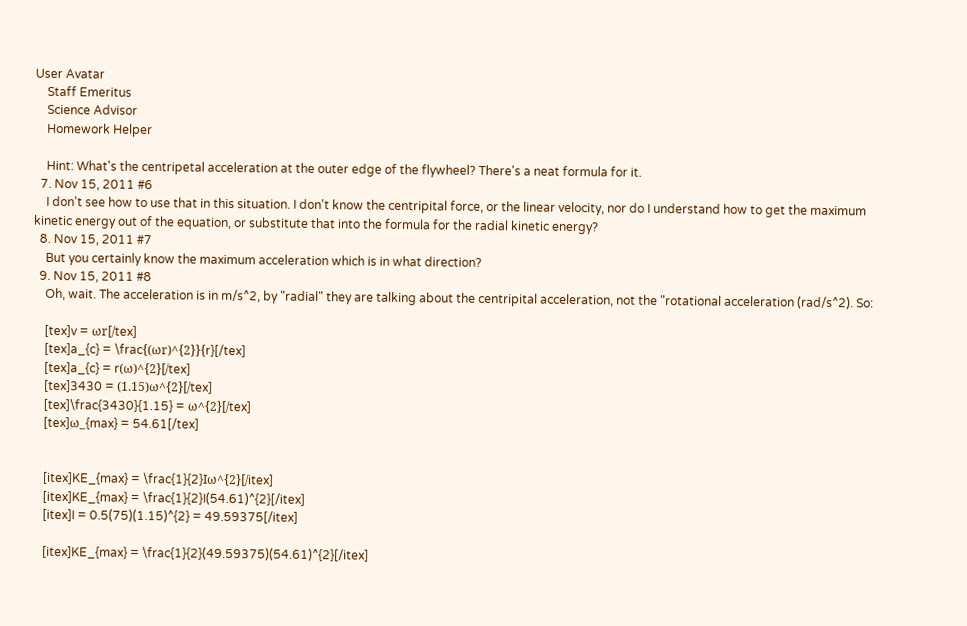User Avatar
    Staff Emeritus
    Science Advisor
    Homework Helper

    Hint: What's the centripetal acceleration at the outer edge of the flywheel? There's a neat formula for it.
  7. Nov 15, 2011 #6
    I don't see how to use that in this situation. I don't know the centripital force, or the linear velocity, nor do I understand how to get the maximum kinetic energy out of the equation, or substitute that into the formula for the radial kinetic energy?
  8. Nov 15, 2011 #7
    But you certainly know the maximum acceleration which is in what direction?
  9. Nov 15, 2011 #8
    Oh, wait. The acceleration is in m/s^2, by "radial" they are talking about the centripital acceleration, not the "rotational acceleration (rad/s^2). So:

    [tex]v = ωr[/tex]
    [tex]a_{c} = \frac{(ωr)^{2}}{r}[/tex]
    [tex]a_{c} = r(ω)^{2}[/tex]
    [tex]3430 = (1.15)ω^{2}[/tex]
    [tex]\frac{3430}{1.15} = ω^{2}[/tex]
    [tex]ω_{max} = 54.61[/tex]


    [itex]KE_{max} = \frac{1}{2}Iω^{2}[/itex]
    [itex]KE_{max} = \frac{1}{2}I(54.61)^{2}[/itex]
    [itex]I = 0.5(75)(1.15)^{2} = 49.59375[/itex]

    [itex]KE_{max} = \frac{1}{2}(49.59375)(54.61)^{2}[/itex]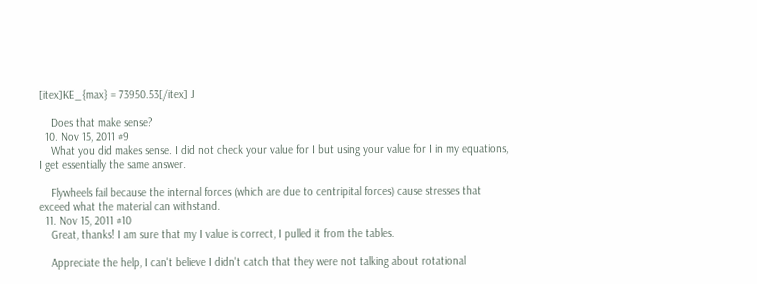[itex]KE_{max} = 73950.53[/itex] J

    Does that make sense?
  10. Nov 15, 2011 #9
    What you did makes sense. I did not check your value for I but using your value for I in my equations, I get essentially the same answer.

    Flywheels fail because the internal forces (which are due to centripital forces) cause stresses that exceed what the material can withstand.
  11. Nov 15, 2011 #10
    Great, thanks! I am sure that my I value is correct, I pulled it from the tables.

    Appreciate the help, I can't believe I didn't catch that they were not talking about rotational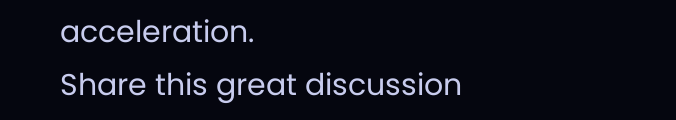acceleration.
Share this great discussion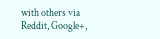with others via Reddit, Google+,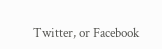Twitter, or Facebook